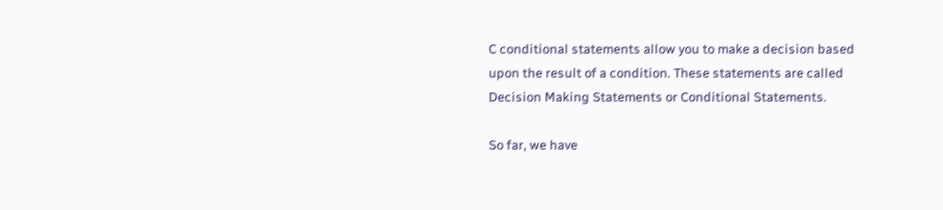C conditional statements allow you to make a decision based upon the result of a condition. These statements are called Decision Making Statements or Conditional Statements.

So far, we have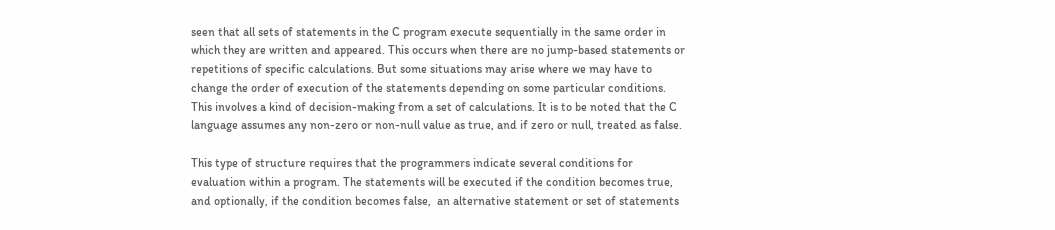seen that all sets of statements in the C program execute sequentially in the same order in which they are written and appeared. This occurs when there are no jump-based statements or repetitions of specific calculations. But some situations may arise where we may have to change the order of execution of the statements depending on some particular conditions. This involves a kind of decision-making from a set of calculations. It is to be noted that the C language assumes any non-zero or non-null value as true, and if zero or null, treated as false.

This type of structure requires that the programmers indicate several conditions for evaluation within a program. The statements will be executed if the condition becomes true, and optionally, if the condition becomes false,  an alternative statement or set of statements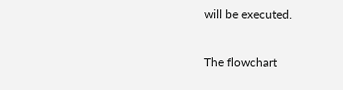will be executed.

The flowchart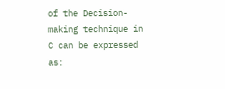of the Decision-making technique in C can be expressed as: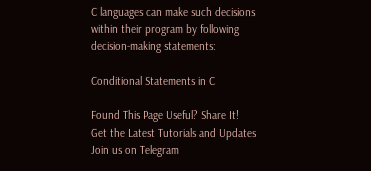C languages can make such decisions within their program by following decision-making statements:

Conditional Statements in C

Found This Page Useful? Share It!
Get the Latest Tutorials and Updates
Join us on Telegram